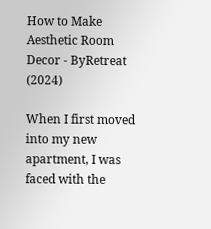How to Make Aesthetic Room Decor - ByRetreat (2024)

When I first moved into my new apartment, I was faced with the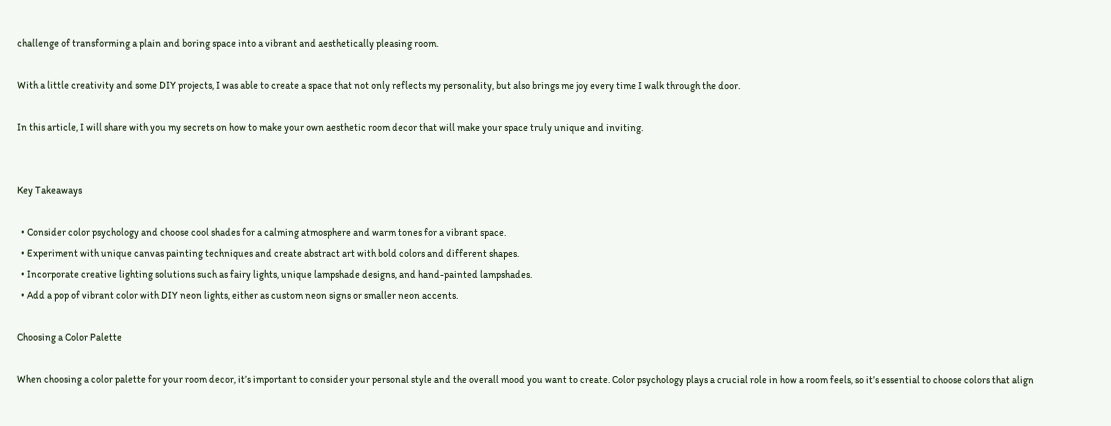challenge of transforming a plain and boring space into a vibrant and aesthetically pleasing room.

With a little creativity and some DIY projects, I was able to create a space that not only reflects my personality, but also brings me joy every time I walk through the door.

In this article, I will share with you my secrets on how to make your own aesthetic room decor that will make your space truly unique and inviting.


Key Takeaways

  • Consider color psychology and choose cool shades for a calming atmosphere and warm tones for a vibrant space.
  • Experiment with unique canvas painting techniques and create abstract art with bold colors and different shapes.
  • Incorporate creative lighting solutions such as fairy lights, unique lampshade designs, and hand-painted lampshades.
  • Add a pop of vibrant color with DIY neon lights, either as custom neon signs or smaller neon accents.

Choosing a Color Palette

When choosing a color palette for your room decor, it’s important to consider your personal style and the overall mood you want to create. Color psychology plays a crucial role in how a room feels, so it’s essential to choose colors that align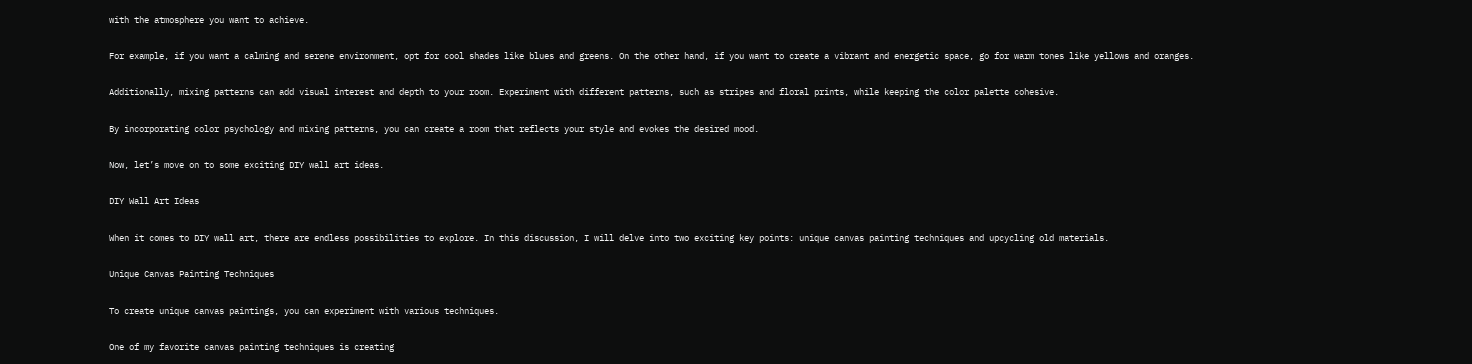with the atmosphere you want to achieve.

For example, if you want a calming and serene environment, opt for cool shades like blues and greens. On the other hand, if you want to create a vibrant and energetic space, go for warm tones like yellows and oranges.

Additionally, mixing patterns can add visual interest and depth to your room. Experiment with different patterns, such as stripes and floral prints, while keeping the color palette cohesive.

By incorporating color psychology and mixing patterns, you can create a room that reflects your style and evokes the desired mood.

Now, let’s move on to some exciting DIY wall art ideas.

DIY Wall Art Ideas

When it comes to DIY wall art, there are endless possibilities to explore. In this discussion, I will delve into two exciting key points: unique canvas painting techniques and upcycling old materials.

Unique Canvas Painting Techniques

To create unique canvas paintings, you can experiment with various techniques.

One of my favorite canvas painting techniques is creating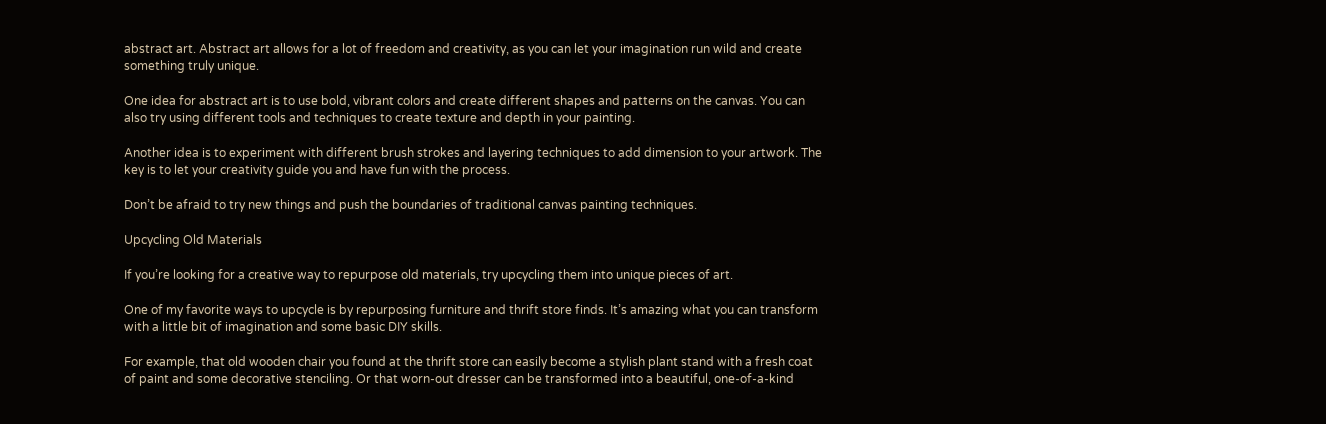abstract art. Abstract art allows for a lot of freedom and creativity, as you can let your imagination run wild and create something truly unique.

One idea for abstract art is to use bold, vibrant colors and create different shapes and patterns on the canvas. You can also try using different tools and techniques to create texture and depth in your painting.

Another idea is to experiment with different brush strokes and layering techniques to add dimension to your artwork. The key is to let your creativity guide you and have fun with the process.

Don’t be afraid to try new things and push the boundaries of traditional canvas painting techniques.

Upcycling Old Materials

If you’re looking for a creative way to repurpose old materials, try upcycling them into unique pieces of art.

One of my favorite ways to upcycle is by repurposing furniture and thrift store finds. It’s amazing what you can transform with a little bit of imagination and some basic DIY skills.

For example, that old wooden chair you found at the thrift store can easily become a stylish plant stand with a fresh coat of paint and some decorative stenciling. Or that worn-out dresser can be transformed into a beautiful, one-of-a-kind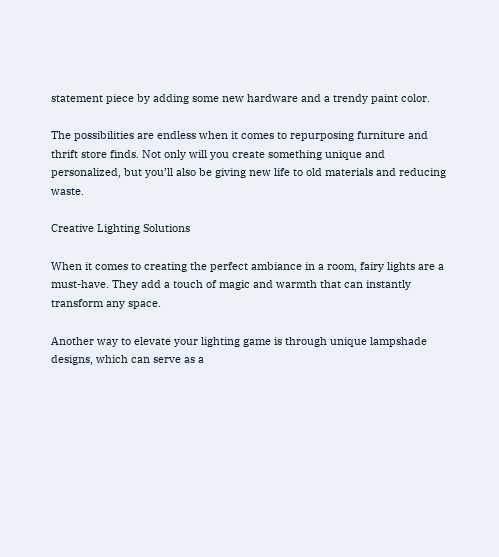statement piece by adding some new hardware and a trendy paint color.

The possibilities are endless when it comes to repurposing furniture and thrift store finds. Not only will you create something unique and personalized, but you’ll also be giving new life to old materials and reducing waste.

Creative Lighting Solutions

When it comes to creating the perfect ambiance in a room, fairy lights are a must-have. They add a touch of magic and warmth that can instantly transform any space.

Another way to elevate your lighting game is through unique lampshade designs, which can serve as a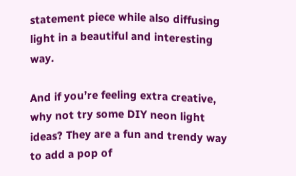statement piece while also diffusing light in a beautiful and interesting way.

And if you’re feeling extra creative, why not try some DIY neon light ideas? They are a fun and trendy way to add a pop of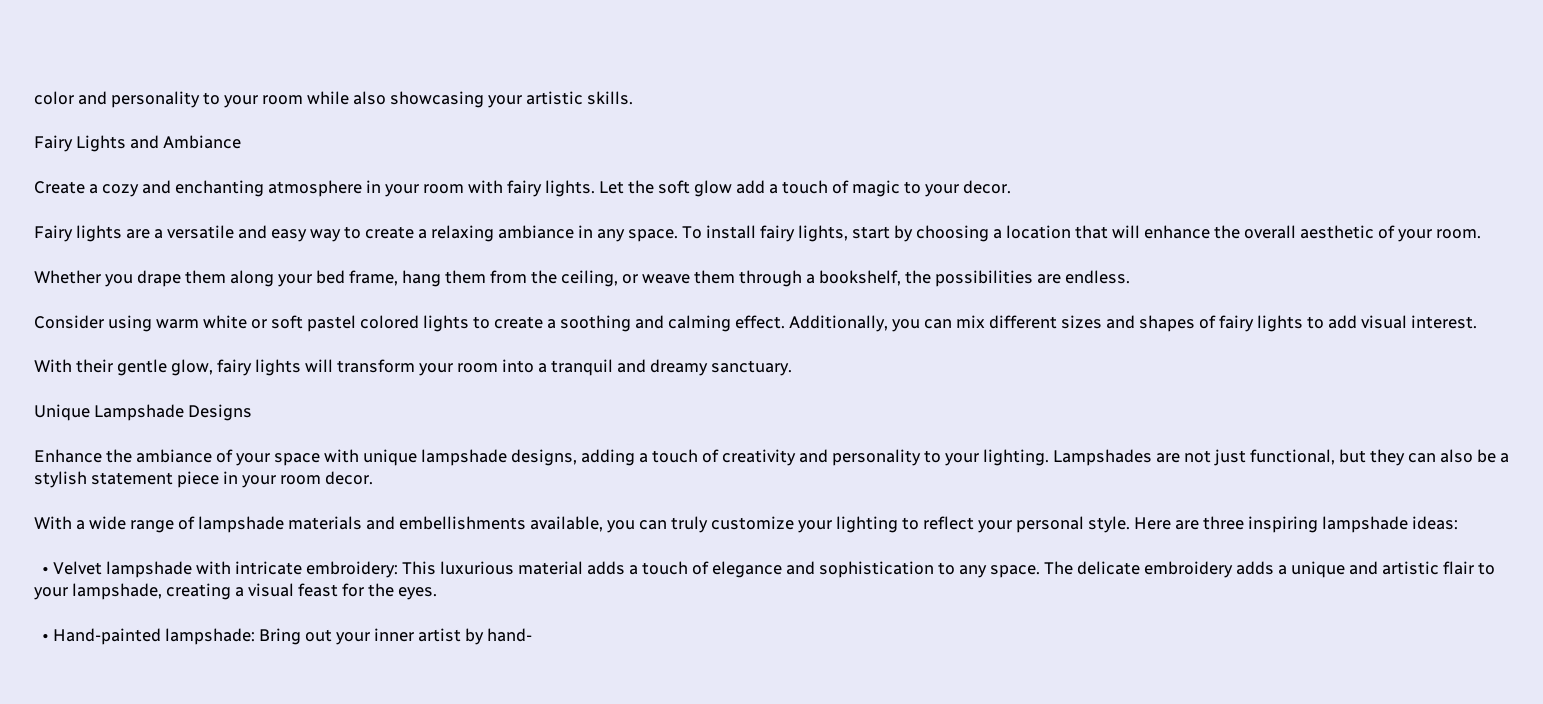color and personality to your room while also showcasing your artistic skills.

Fairy Lights and Ambiance

Create a cozy and enchanting atmosphere in your room with fairy lights. Let the soft glow add a touch of magic to your decor.

Fairy lights are a versatile and easy way to create a relaxing ambiance in any space. To install fairy lights, start by choosing a location that will enhance the overall aesthetic of your room.

Whether you drape them along your bed frame, hang them from the ceiling, or weave them through a bookshelf, the possibilities are endless.

Consider using warm white or soft pastel colored lights to create a soothing and calming effect. Additionally, you can mix different sizes and shapes of fairy lights to add visual interest.

With their gentle glow, fairy lights will transform your room into a tranquil and dreamy sanctuary.

Unique Lampshade Designs

Enhance the ambiance of your space with unique lampshade designs, adding a touch of creativity and personality to your lighting. Lampshades are not just functional, but they can also be a stylish statement piece in your room decor.

With a wide range of lampshade materials and embellishments available, you can truly customize your lighting to reflect your personal style. Here are three inspiring lampshade ideas:

  • Velvet lampshade with intricate embroidery: This luxurious material adds a touch of elegance and sophistication to any space. The delicate embroidery adds a unique and artistic flair to your lampshade, creating a visual feast for the eyes.

  • Hand-painted lampshade: Bring out your inner artist by hand-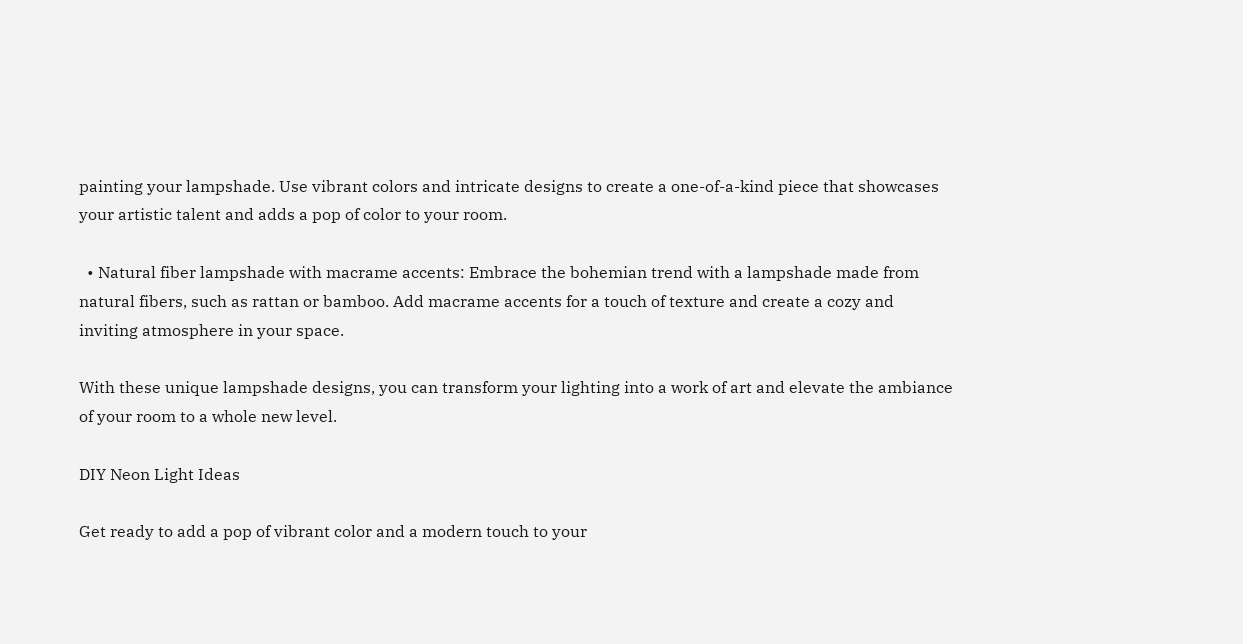painting your lampshade. Use vibrant colors and intricate designs to create a one-of-a-kind piece that showcases your artistic talent and adds a pop of color to your room.

  • Natural fiber lampshade with macrame accents: Embrace the bohemian trend with a lampshade made from natural fibers, such as rattan or bamboo. Add macrame accents for a touch of texture and create a cozy and inviting atmosphere in your space.

With these unique lampshade designs, you can transform your lighting into a work of art and elevate the ambiance of your room to a whole new level.

DIY Neon Light Ideas

Get ready to add a pop of vibrant color and a modern touch to your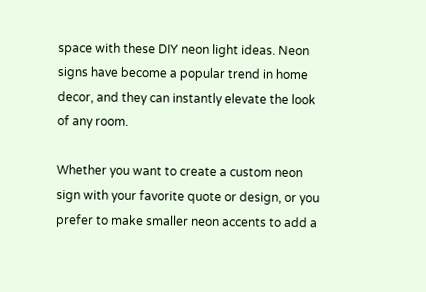space with these DIY neon light ideas. Neon signs have become a popular trend in home decor, and they can instantly elevate the look of any room.

Whether you want to create a custom neon sign with your favorite quote or design, or you prefer to make smaller neon accents to add a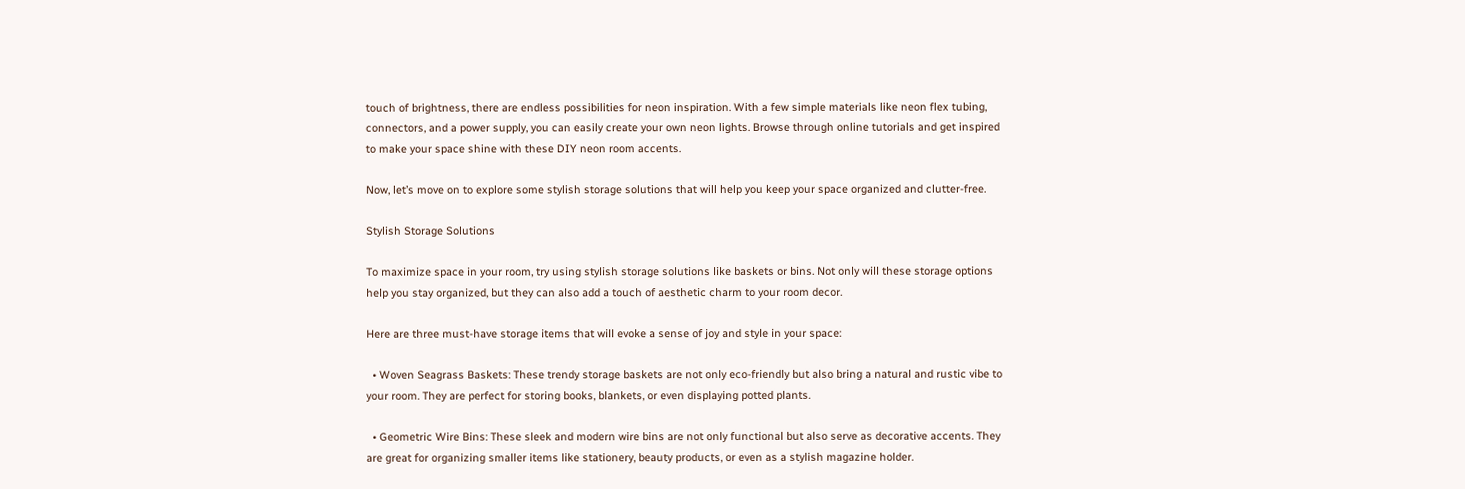touch of brightness, there are endless possibilities for neon inspiration. With a few simple materials like neon flex tubing, connectors, and a power supply, you can easily create your own neon lights. Browse through online tutorials and get inspired to make your space shine with these DIY neon room accents.

Now, let’s move on to explore some stylish storage solutions that will help you keep your space organized and clutter-free.

Stylish Storage Solutions

To maximize space in your room, try using stylish storage solutions like baskets or bins. Not only will these storage options help you stay organized, but they can also add a touch of aesthetic charm to your room decor.

Here are three must-have storage items that will evoke a sense of joy and style in your space:

  • Woven Seagrass Baskets: These trendy storage baskets are not only eco-friendly but also bring a natural and rustic vibe to your room. They are perfect for storing books, blankets, or even displaying potted plants.

  • Geometric Wire Bins: These sleek and modern wire bins are not only functional but also serve as decorative accents. They are great for organizing smaller items like stationery, beauty products, or even as a stylish magazine holder.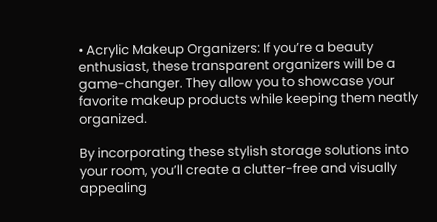• Acrylic Makeup Organizers: If you’re a beauty enthusiast, these transparent organizers will be a game-changer. They allow you to showcase your favorite makeup products while keeping them neatly organized.

By incorporating these stylish storage solutions into your room, you’ll create a clutter-free and visually appealing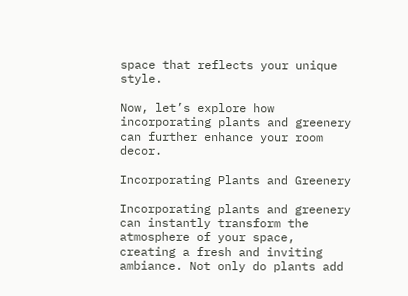space that reflects your unique style.

Now, let’s explore how incorporating plants and greenery can further enhance your room decor.

Incorporating Plants and Greenery

Incorporating plants and greenery can instantly transform the atmosphere of your space, creating a fresh and inviting ambiance. Not only do plants add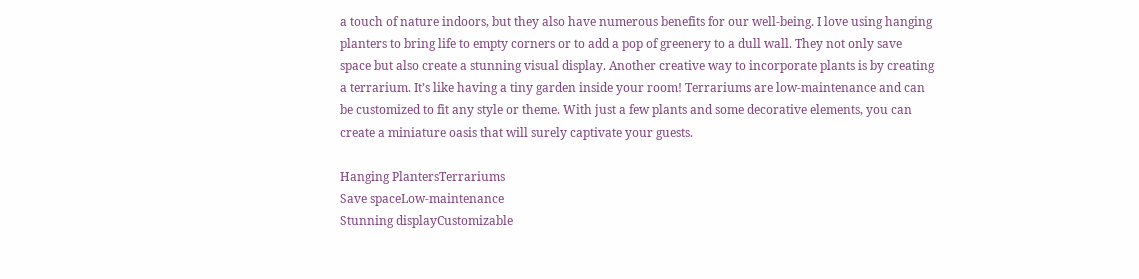a touch of nature indoors, but they also have numerous benefits for our well-being. I love using hanging planters to bring life to empty corners or to add a pop of greenery to a dull wall. They not only save space but also create a stunning visual display. Another creative way to incorporate plants is by creating a terrarium. It’s like having a tiny garden inside your room! Terrariums are low-maintenance and can be customized to fit any style or theme. With just a few plants and some decorative elements, you can create a miniature oasis that will surely captivate your guests.

Hanging PlantersTerrariums
Save spaceLow-maintenance
Stunning displayCustomizable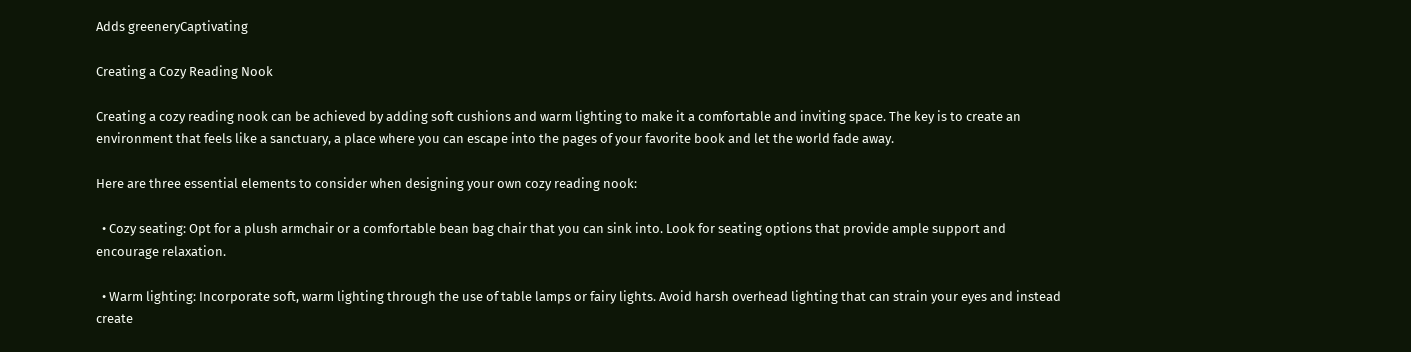Adds greeneryCaptivating

Creating a Cozy Reading Nook

Creating a cozy reading nook can be achieved by adding soft cushions and warm lighting to make it a comfortable and inviting space. The key is to create an environment that feels like a sanctuary, a place where you can escape into the pages of your favorite book and let the world fade away.

Here are three essential elements to consider when designing your own cozy reading nook:

  • Cozy seating: Opt for a plush armchair or a comfortable bean bag chair that you can sink into. Look for seating options that provide ample support and encourage relaxation.

  • Warm lighting: Incorporate soft, warm lighting through the use of table lamps or fairy lights. Avoid harsh overhead lighting that can strain your eyes and instead create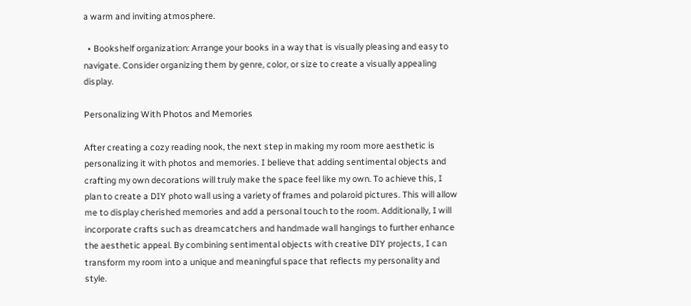a warm and inviting atmosphere.

  • Bookshelf organization: Arrange your books in a way that is visually pleasing and easy to navigate. Consider organizing them by genre, color, or size to create a visually appealing display.

Personalizing With Photos and Memories

After creating a cozy reading nook, the next step in making my room more aesthetic is personalizing it with photos and memories. I believe that adding sentimental objects and crafting my own decorations will truly make the space feel like my own. To achieve this, I plan to create a DIY photo wall using a variety of frames and polaroid pictures. This will allow me to display cherished memories and add a personal touch to the room. Additionally, I will incorporate crafts such as dreamcatchers and handmade wall hangings to further enhance the aesthetic appeal. By combining sentimental objects with creative DIY projects, I can transform my room into a unique and meaningful space that reflects my personality and style.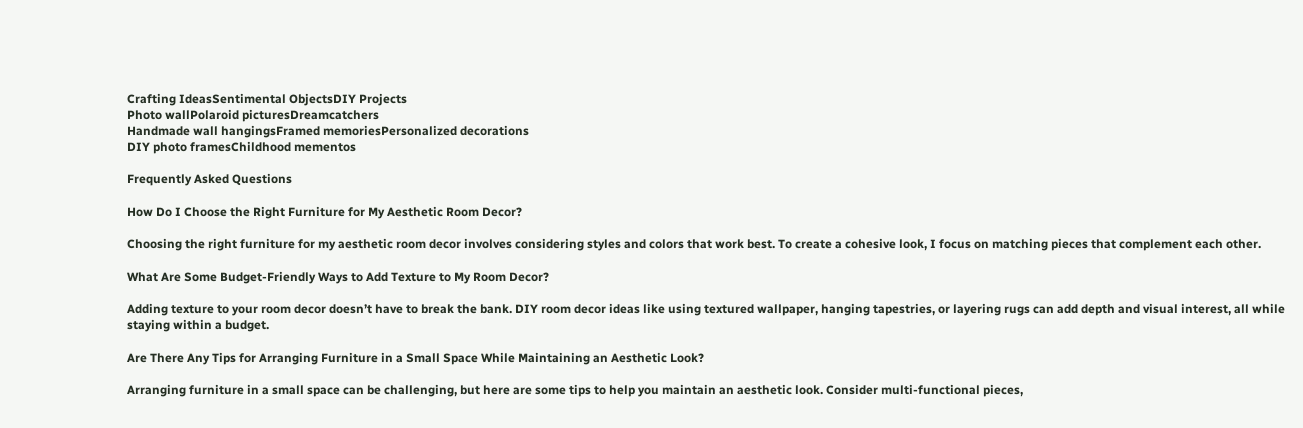Crafting IdeasSentimental ObjectsDIY Projects
Photo wallPolaroid picturesDreamcatchers
Handmade wall hangingsFramed memoriesPersonalized decorations
DIY photo framesChildhood mementos

Frequently Asked Questions

How Do I Choose the Right Furniture for My Aesthetic Room Decor?

Choosing the right furniture for my aesthetic room decor involves considering styles and colors that work best. To create a cohesive look, I focus on matching pieces that complement each other.

What Are Some Budget-Friendly Ways to Add Texture to My Room Decor?

Adding texture to your room decor doesn’t have to break the bank. DIY room decor ideas like using textured wallpaper, hanging tapestries, or layering rugs can add depth and visual interest, all while staying within a budget.

Are There Any Tips for Arranging Furniture in a Small Space While Maintaining an Aesthetic Look?

Arranging furniture in a small space can be challenging, but here are some tips to help you maintain an aesthetic look. Consider multi-functional pieces,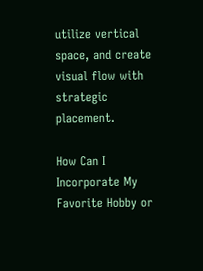utilize vertical space, and create visual flow with strategic placement.

How Can I Incorporate My Favorite Hobby or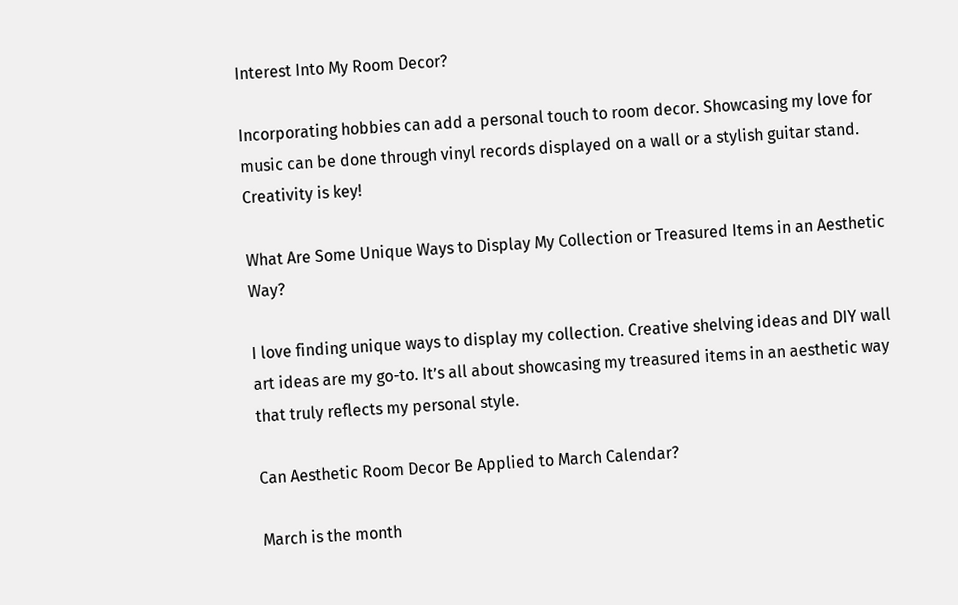Interest Into My Room Decor?

Incorporating hobbies can add a personal touch to room decor. Showcasing my love for music can be done through vinyl records displayed on a wall or a stylish guitar stand. Creativity is key!

What Are Some Unique Ways to Display My Collection or Treasured Items in an Aesthetic Way?

I love finding unique ways to display my collection. Creative shelving ideas and DIY wall art ideas are my go-to. It’s all about showcasing my treasured items in an aesthetic way that truly reflects my personal style.

Can Aesthetic Room Decor Be Applied to March Calendar?

March is the month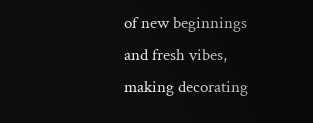of new beginnings and fresh vibes, making decorating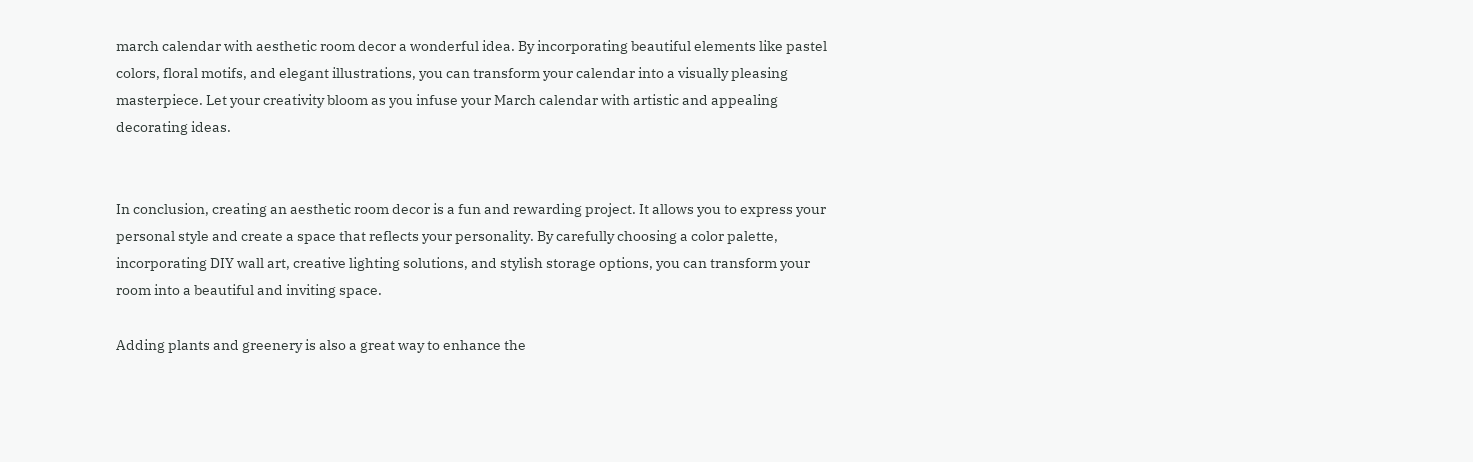march calendar with aesthetic room decor a wonderful idea. By incorporating beautiful elements like pastel colors, floral motifs, and elegant illustrations, you can transform your calendar into a visually pleasing masterpiece. Let your creativity bloom as you infuse your March calendar with artistic and appealing decorating ideas.


In conclusion, creating an aesthetic room decor is a fun and rewarding project. It allows you to express your personal style and create a space that reflects your personality. By carefully choosing a color palette, incorporating DIY wall art, creative lighting solutions, and stylish storage options, you can transform your room into a beautiful and inviting space.

Adding plants and greenery is also a great way to enhance the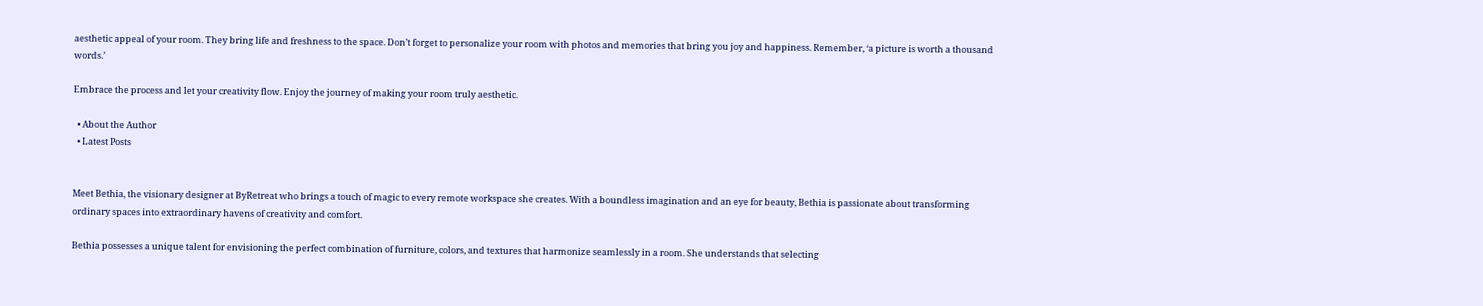aesthetic appeal of your room. They bring life and freshness to the space. Don’t forget to personalize your room with photos and memories that bring you joy and happiness. Remember, ‘a picture is worth a thousand words.’

Embrace the process and let your creativity flow. Enjoy the journey of making your room truly aesthetic.

  • About the Author
  • Latest Posts


Meet Bethia, the visionary designer at ByRetreat who brings a touch of magic to every remote workspace she creates. With a boundless imagination and an eye for beauty, Bethia is passionate about transforming ordinary spaces into extraordinary havens of creativity and comfort.

Bethia possesses a unique talent for envisioning the perfect combination of furniture, colors, and textures that harmonize seamlessly in a room. She understands that selecting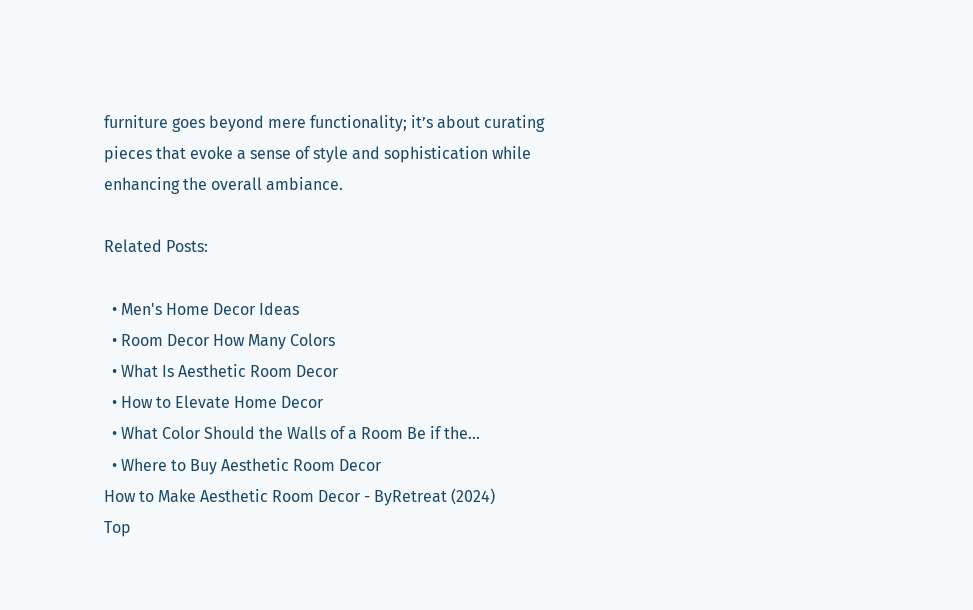furniture goes beyond mere functionality; it’s about curating pieces that evoke a sense of style and sophistication while enhancing the overall ambiance.

Related Posts:

  • Men's Home Decor Ideas
  • Room Decor How Many Colors
  • What Is Aesthetic Room Decor
  • How to Elevate Home Decor
  • What Color Should the Walls of a Room Be if the…
  • Where to Buy Aesthetic Room Decor
How to Make Aesthetic Room Decor - ByRetreat (2024)
Top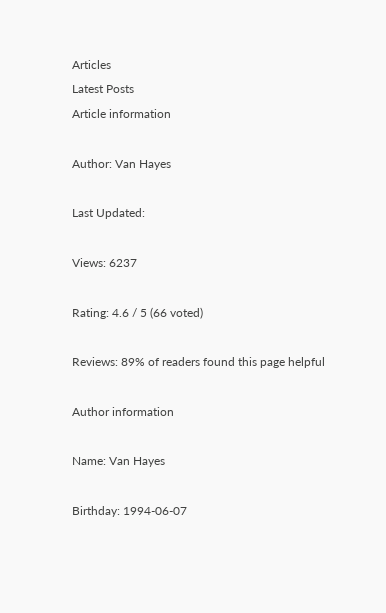Articles
Latest Posts
Article information

Author: Van Hayes

Last Updated:

Views: 6237

Rating: 4.6 / 5 (66 voted)

Reviews: 89% of readers found this page helpful

Author information

Name: Van Hayes

Birthday: 1994-06-07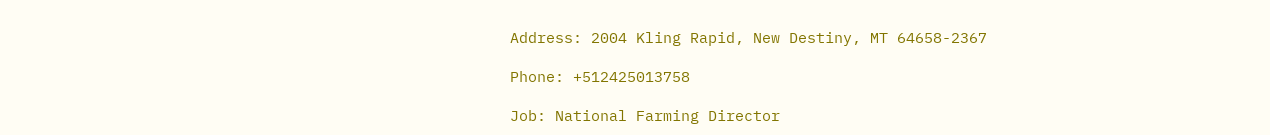Address: 2004 Kling Rapid, New Destiny, MT 64658-2367

Phone: +512425013758

Job: National Farming Director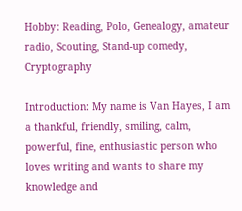Hobby: Reading, Polo, Genealogy, amateur radio, Scouting, Stand-up comedy, Cryptography

Introduction: My name is Van Hayes, I am a thankful, friendly, smiling, calm, powerful, fine, enthusiastic person who loves writing and wants to share my knowledge and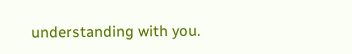understanding with you.